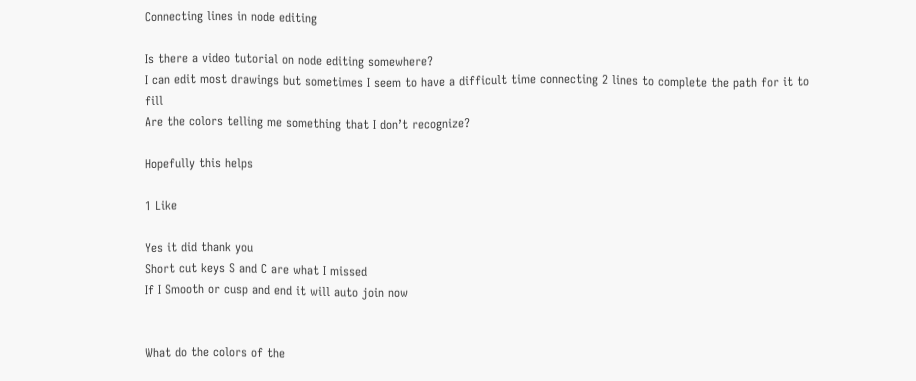Connecting lines in node editing

Is there a video tutorial on node editing somewhere?
I can edit most drawings but sometimes I seem to have a difficult time connecting 2 lines to complete the path for it to fill
Are the colors telling me something that I don’t recognize?

Hopefully this helps

1 Like

Yes it did thank you
Short cut keys S and C are what I missed
If I Smooth or cusp and end it will auto join now


What do the colors of the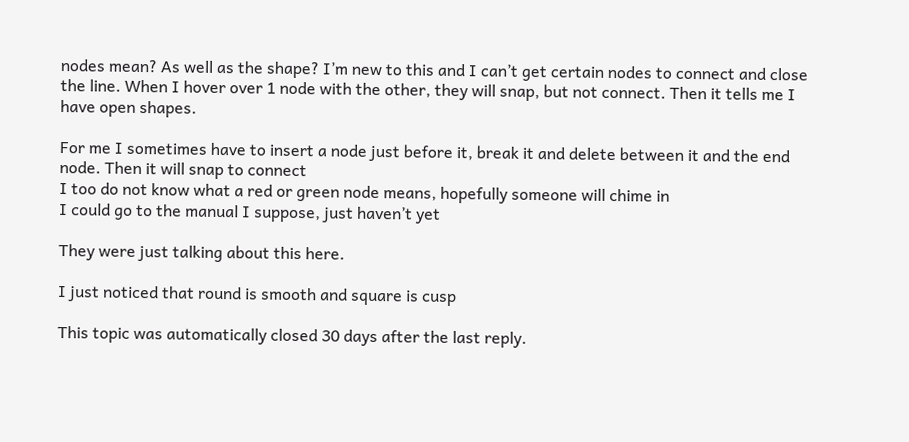nodes mean? As well as the shape? I’m new to this and I can’t get certain nodes to connect and close the line. When I hover over 1 node with the other, they will snap, but not connect. Then it tells me I have open shapes.

For me I sometimes have to insert a node just before it, break it and delete between it and the end node. Then it will snap to connect
I too do not know what a red or green node means, hopefully someone will chime in
I could go to the manual I suppose, just haven’t yet

They were just talking about this here.

I just noticed that round is smooth and square is cusp

This topic was automatically closed 30 days after the last reply.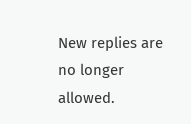New replies are no longer allowed.